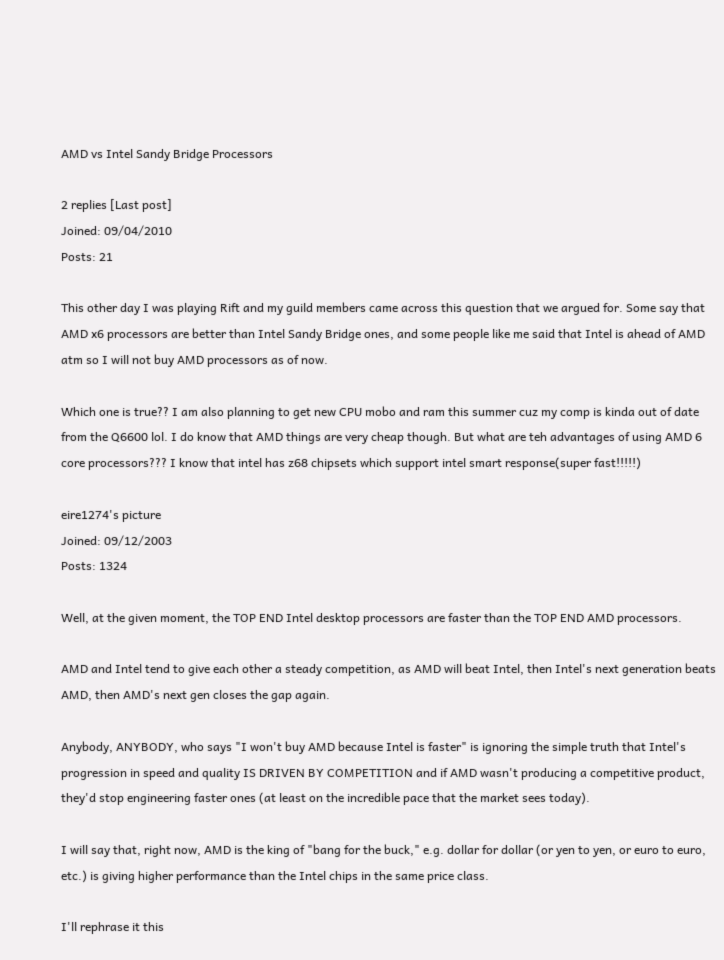AMD vs Intel Sandy Bridge Processors

2 replies [Last post]
Joined: 09/04/2010
Posts: 21

This other day I was playing Rift and my guild members came across this question that we argued for. Some say that AMD x6 processors are better than Intel Sandy Bridge ones, and some people like me said that Intel is ahead of AMD atm so I will not buy AMD processors as of now.

Which one is true?? I am also planning to get new CPU mobo and ram this summer cuz my comp is kinda out of date from the Q6600 lol. I do know that AMD things are very cheap though. But what are teh advantages of using AMD 6 core processors??? I know that intel has z68 chipsets which support intel smart response(super fast!!!!!)

eire1274's picture
Joined: 09/12/2003
Posts: 1324

Well, at the given moment, the TOP END Intel desktop processors are faster than the TOP END AMD processors.

AMD and Intel tend to give each other a steady competition, as AMD will beat Intel, then Intel's next generation beats AMD, then AMD's next gen closes the gap again.

Anybody, ANYBODY, who says "I won't buy AMD because Intel is faster" is ignoring the simple truth that Intel's progression in speed and quality IS DRIVEN BY COMPETITION and if AMD wasn't producing a competitive product, they'd stop engineering faster ones (at least on the incredible pace that the market sees today).

I will say that, right now, AMD is the king of "bang for the buck," e.g. dollar for dollar (or yen to yen, or euro to euro, etc.) is giving higher performance than the Intel chips in the same price class.

I'll rephrase it this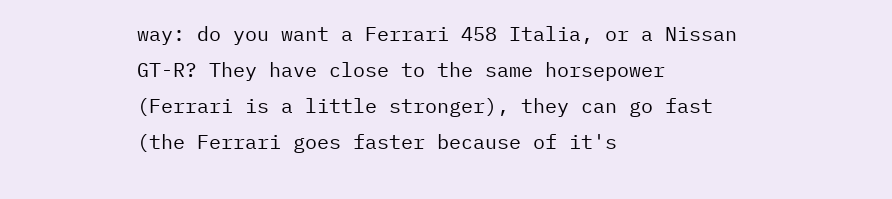way: do you want a Ferrari 458 Italia, or a Nissan GT-R? They have close to the same horsepower (Ferrari is a little stronger), they can go fast (the Ferrari goes faster because of it's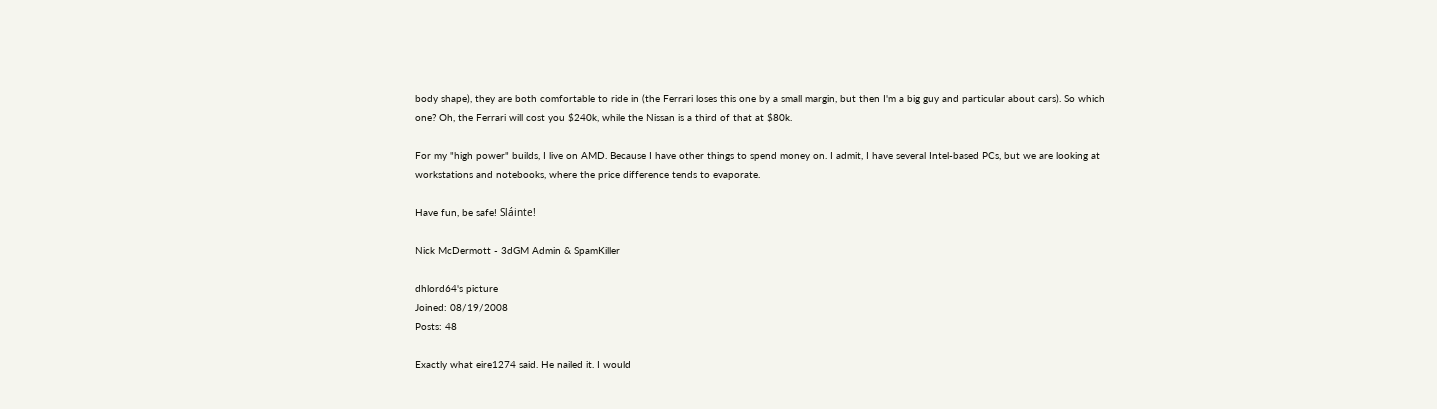body shape), they are both comfortable to ride in (the Ferrari loses this one by a small margin, but then I'm a big guy and particular about cars). So which one? Oh, the Ferrari will cost you $240k, while the Nissan is a third of that at $80k.

For my "high power" builds, I live on AMD. Because I have other things to spend money on. I admit, I have several Intel-based PCs, but we are looking at workstations and notebooks, where the price difference tends to evaporate.

Have fun, be safe! Sláinte!

Nick McDermott - 3dGM Admin & SpamKiller

dhlord64's picture
Joined: 08/19/2008
Posts: 48

Exactly what eire1274 said. He nailed it. I would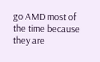go AMD most of the time because they are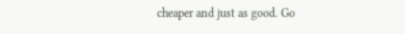cheaper and just as good. Go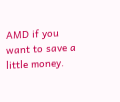AMD if you want to save a little money.